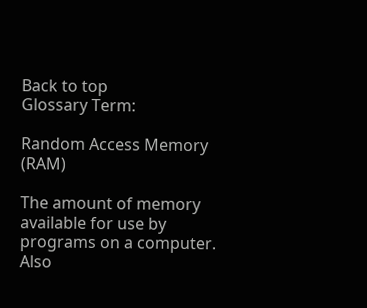Back to top
Glossary Term:

Random Access Memory (RAM)

The amount of memory available for use by programs on a computer. Also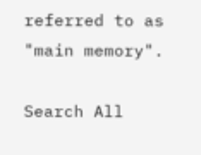referred to as "main memory".

Search All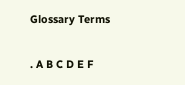Glossary Terms

. A B C D E F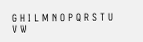G H I L M N O P Q R S T U V W